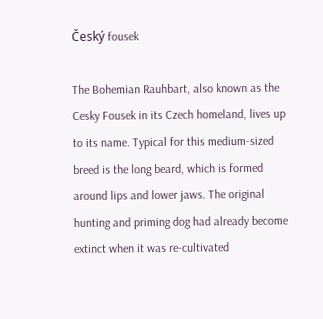Český fousek

The Bohemian Rauhbart, also known as the Cesky Fousek in its Czech homeland, lives up to its name. Typical for this medium-sized breed is the long beard, which is formed around lips and lower jaws. The original hunting and priming dog had already become extinct when it was re-cultivated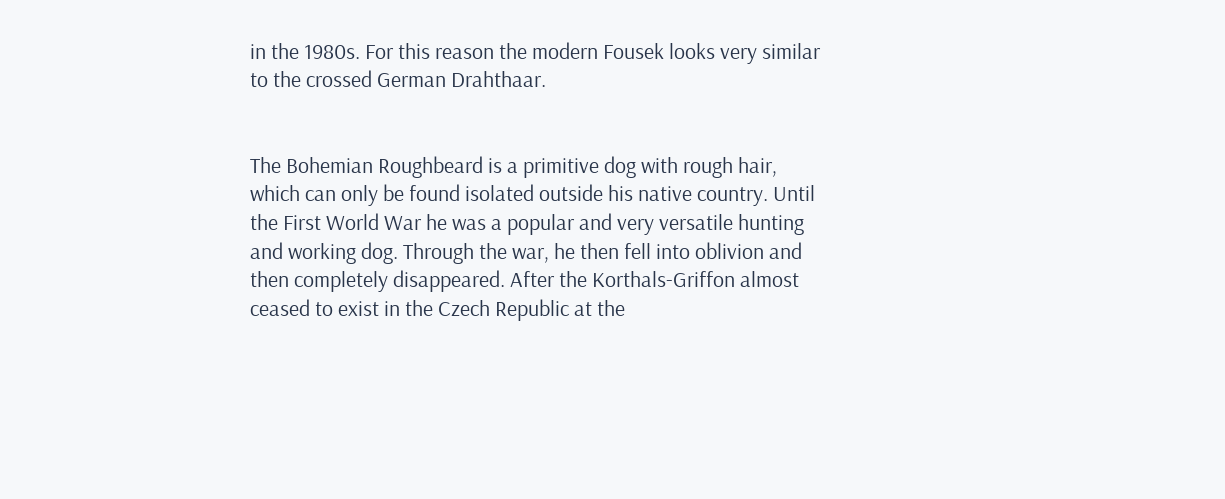in the 1980s. For this reason the modern Fousek looks very similar to the crossed German Drahthaar.


The Bohemian Roughbeard is a primitive dog with rough hair, which can only be found isolated outside his native country. Until the First World War he was a popular and very versatile hunting and working dog. Through the war, he then fell into oblivion and then completely disappeared. After the Korthals-Griffon almost ceased to exist in the Czech Republic at the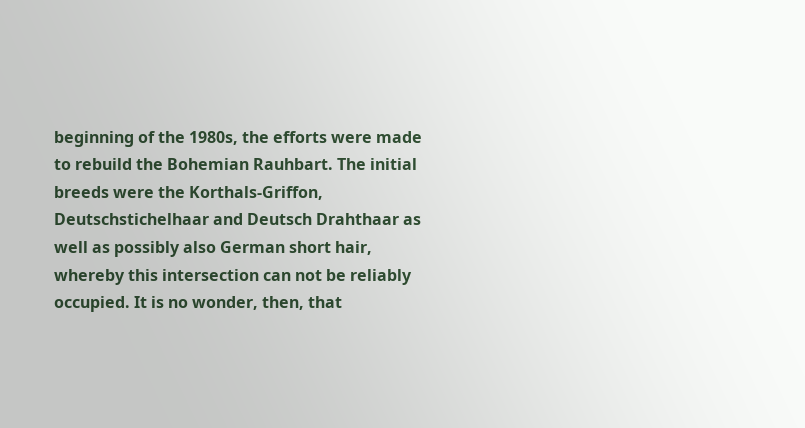beginning of the 1980s, the efforts were made to rebuild the Bohemian Rauhbart. The initial breeds were the Korthals-Griffon, Deutschstichelhaar and Deutsch Drahthaar as well as possibly also German short hair, whereby this intersection can not be reliably occupied. It is no wonder, then, that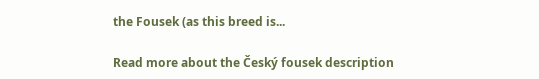the Fousek (as this breed is...

Read more about the Český fousek description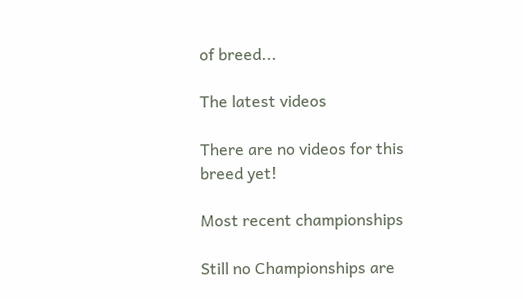of breed...

The latest videos

There are no videos for this breed yet!

Most recent championships

Still no Championships are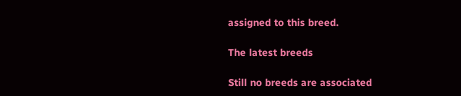assigned to this breed.

The latest breeds

Still no breeds are associated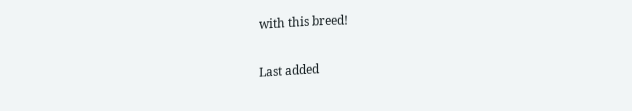with this breed!

Last added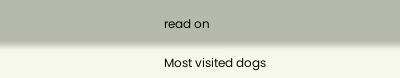read on

Most visited dogs